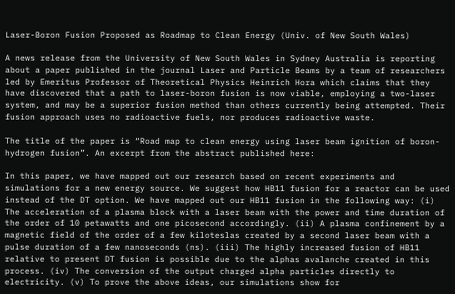Laser-Boron Fusion Proposed as Roadmap to Clean Energy (Univ. of New South Wales)

A news release from the University of New South Wales in Sydney Australia is reporting about a paper published in the journal Laser and Particle Beams by a team of researchers led by Emeritus Professor of Theoretical Physics Heinrich Hora which claims that they have discovered that a path to laser-boron fusion is now viable, employing a two-laser system, and may be a superior fusion method than others currently being attempted. Their fusion approach uses no radioactive fuels, nor produces radioactive waste.

The title of the paper is “Road map to clean energy using laser beam ignition of boron-hydrogen fusion”. An excerpt from the abstract published here:

In this paper, we have mapped out our research based on recent experiments and simulations for a new energy source. We suggest how HB11 fusion for a reactor can be used instead of the DT option. We have mapped out our HB11 fusion in the following way: (i) The acceleration of a plasma block with a laser beam with the power and time duration of the order of 10 petawatts and one picosecond accordingly. (ii) A plasma confinement by a magnetic field of the order of a few kiloteslas created by a second laser beam with a pulse duration of a few nanoseconds (ns). (iii) The highly increased fusion of HB11 relative to present DT fusion is possible due to the alphas avalanche created in this process. (iv) The conversion of the output charged alpha particles directly to electricity. (v) To prove the above ideas, our simulations show for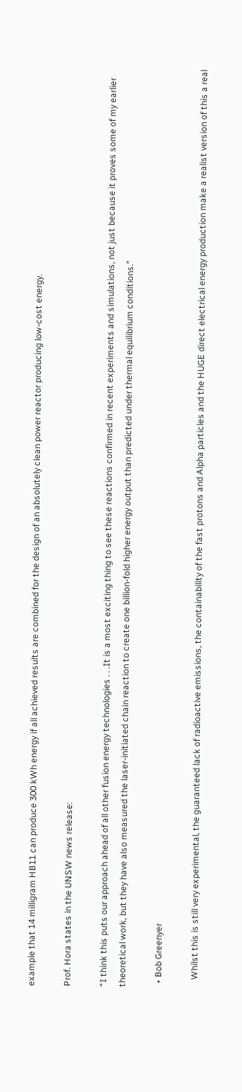example that 14 milligram HB11 can produce 300 kWh energy if all achieved results are combined for the design of an absolutely clean power reactor producing low-cost energy.

Prof. Hora states in the UNSW news release:

“I think this puts our approach ahead of all other fusion energy technologies . . .It is a most exciting thing to see these reactions confirmed in recent experiments and simulations, not just because it proves some of my earlier theoretical work, but they have also measured the laser-initiated chain reaction to create one billion-fold higher energy output than predicted under thermal equilibrium conditions.”

  • Bob Greenyer

    Whilst this is still very experimental, the guaranteed lack of radioactive emissions, the containability of the fast protons and Alpha particles and the HUGE direct electrical energy production make a realist version of this a real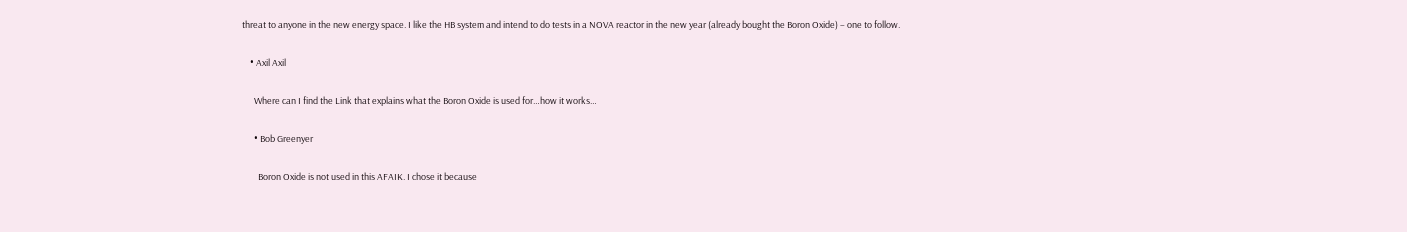threat to anyone in the new energy space. I like the HB system and intend to do tests in a NOVA reactor in the new year (already bought the Boron Oxide) – one to follow.

    • Axil Axil

      Where can I find the Link that explains what the Boron Oxide is used for…how it works…

      • Bob Greenyer

        Boron Oxide is not used in this AFAIK. I chose it because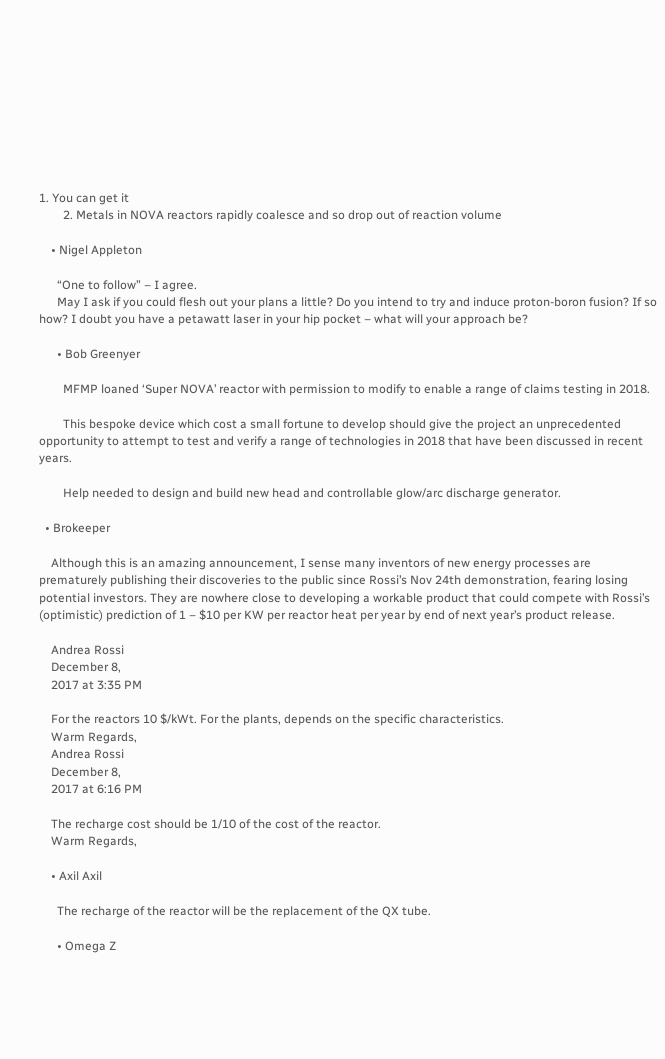1. You can get it
        2. Metals in NOVA reactors rapidly coalesce and so drop out of reaction volume

    • Nigel Appleton

      “One to follow” – I agree.
      May I ask if you could flesh out your plans a little? Do you intend to try and induce proton-boron fusion? If so how? I doubt you have a petawatt laser in your hip pocket – what will your approach be?

      • Bob Greenyer

        MFMP loaned ‘Super NOVA’ reactor with permission to modify to enable a range of claims testing in 2018.

        This bespoke device which cost a small fortune to develop should give the project an unprecedented opportunity to attempt to test and verify a range of technologies in 2018 that have been discussed in recent years.

        Help needed to design and build new head and controllable glow/arc discharge generator.

  • Brokeeper

    Although this is an amazing announcement, I sense many inventors of new energy processes are prematurely publishing their discoveries to the public since Rossi’s Nov 24th demonstration, fearing losing potential investors. They are nowhere close to developing a workable product that could compete with Rossi’s (optimistic) prediction of 1 – $10 per KW per reactor heat per year by end of next year’s product release.

    Andrea Rossi
    December 8,
    2017 at 3:35 PM

    For the reactors 10 $/kWt. For the plants, depends on the specific characteristics.
    Warm Regards,
    Andrea Rossi
    December 8,
    2017 at 6:16 PM

    The recharge cost should be 1/10 of the cost of the reactor.
    Warm Regards,

    • Axil Axil

      The recharge of the reactor will be the replacement of the QX tube.

      • Omega Z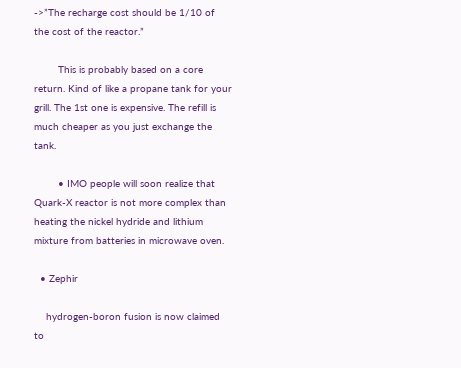->”The recharge cost should be 1/10 of the cost of the reactor.”

        This is probably based on a core return. Kind of like a propane tank for your grill. The 1st one is expensive. The refill is much cheaper as you just exchange the tank.

        • IMO people will soon realize that Quark-X reactor is not more complex than heating the nickel hydride and lithium mixture from batteries in microwave oven.

  • Zephir

    hydrogen-boron fusion is now claimed to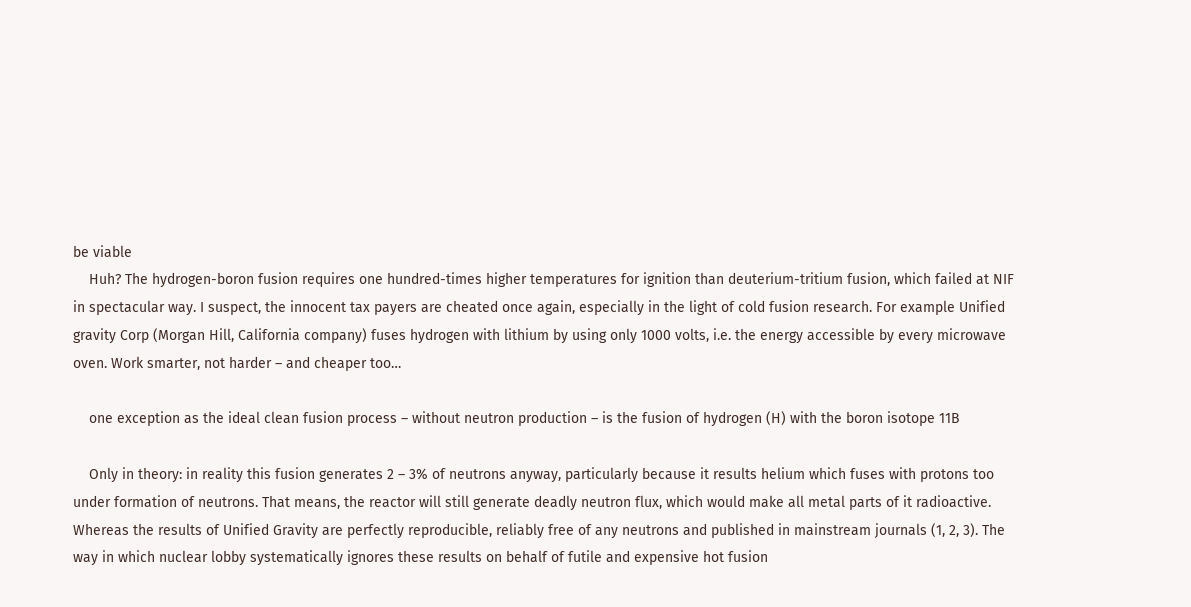be viable
    Huh? The hydrogen-boron fusion requires one hundred-times higher temperatures for ignition than deuterium-tritium fusion, which failed at NIF in spectacular way. I suspect, the innocent tax payers are cheated once again, especially in the light of cold fusion research. For example Unified gravity Corp (Morgan Hill, California company) fuses hydrogen with lithium by using only 1000 volts, i.e. the energy accessible by every microwave oven. Work smarter, not harder – and cheaper too…

    one exception as the ideal clean fusion process – without neutron production – is the fusion of hydrogen (H) with the boron isotope 11B

    Only in theory: in reality this fusion generates 2 – 3% of neutrons anyway, particularly because it results helium which fuses with protons too under formation of neutrons. That means, the reactor will still generate deadly neutron flux, which would make all metal parts of it radioactive. Whereas the results of Unified Gravity are perfectly reproducible, reliably free of any neutrons and published in mainstream journals (1, 2, 3). The way in which nuclear lobby systematically ignores these results on behalf of futile and expensive hot fusion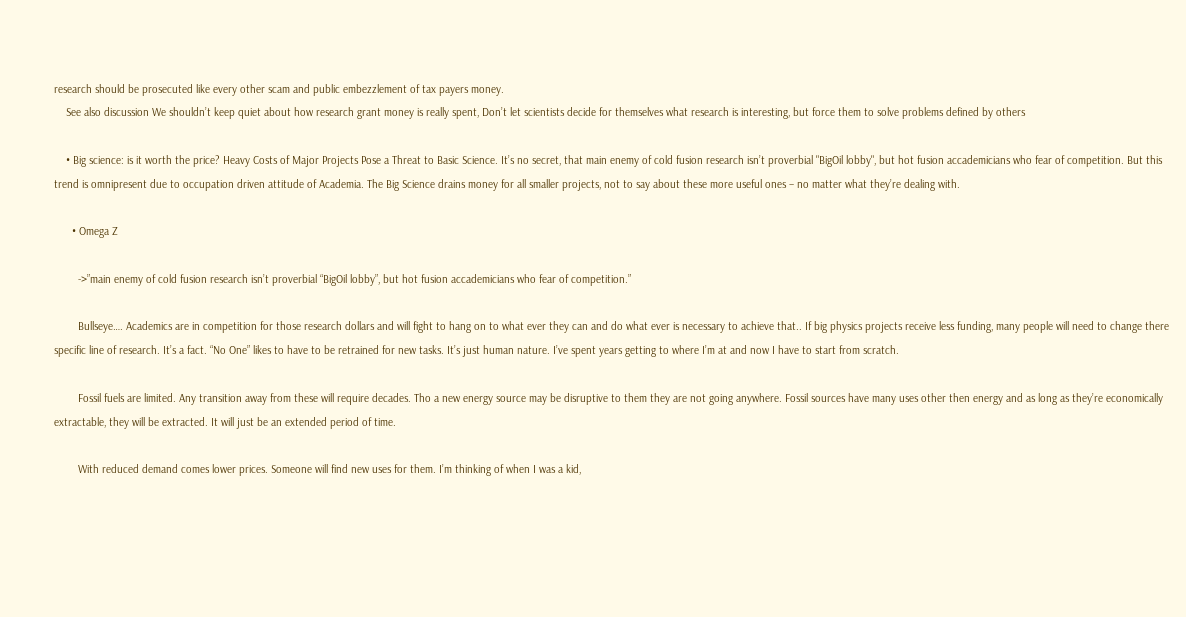research should be prosecuted like every other scam and public embezzlement of tax payers money.
    See also discussion We shouldn’t keep quiet about how research grant money is really spent, Don’t let scientists decide for themselves what research is interesting, but force them to solve problems defined by others

    • Big science: is it worth the price? Heavy Costs of Major Projects Pose a Threat to Basic Science. It’s no secret, that main enemy of cold fusion research isn’t proverbial "BigOil lobby", but hot fusion accademicians who fear of competition. But this trend is omnipresent due to occupation driven attitude of Academia. The Big Science drains money for all smaller projects, not to say about these more useful ones – no matter what they’re dealing with.

      • Omega Z

        ->”main enemy of cold fusion research isn’t proverbial “BigOil lobby”, but hot fusion accademicians who fear of competition.”

        Bullseye…. Academics are in competition for those research dollars and will fight to hang on to what ever they can and do what ever is necessary to achieve that.. If big physics projects receive less funding, many people will need to change there specific line of research. It’s a fact. “No One” likes to have to be retrained for new tasks. It’s just human nature. I’ve spent years getting to where I’m at and now I have to start from scratch.

        Fossil fuels are limited. Any transition away from these will require decades. Tho a new energy source may be disruptive to them they are not going anywhere. Fossil sources have many uses other then energy and as long as they’re economically extractable, they will be extracted. It will just be an extended period of time.

        With reduced demand comes lower prices. Someone will find new uses for them. I’m thinking of when I was a kid,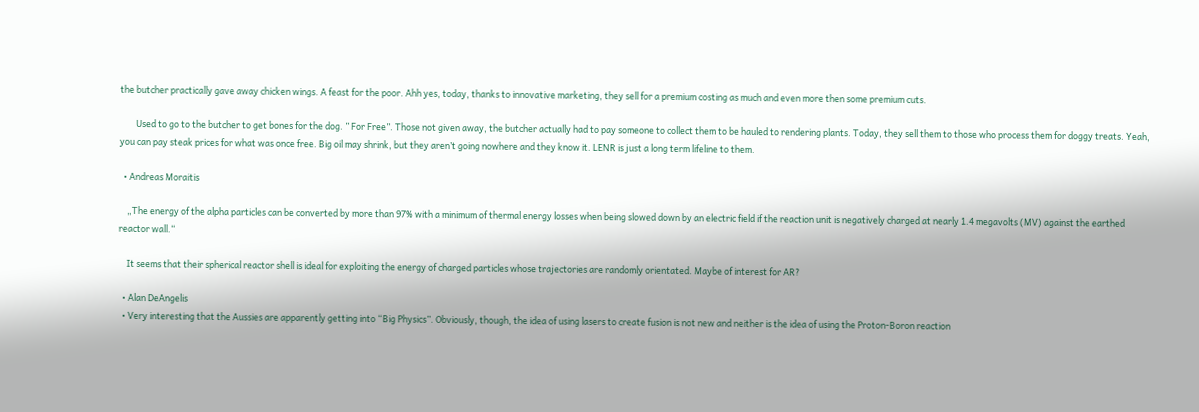the butcher practically gave away chicken wings. A feast for the poor. Ahh yes, today, thanks to innovative marketing, they sell for a premium costing as much and even more then some premium cuts.

        Used to go to the butcher to get bones for the dog. ” For Free”. Those not given away, the butcher actually had to pay someone to collect them to be hauled to rendering plants. Today, they sell them to those who process them for doggy treats. Yeah, you can pay steak prices for what was once free. Big oil may shrink, but they aren’t going nowhere and they know it. LENR is just a long term lifeline to them.

  • Andreas Moraitis

    „The energy of the alpha particles can be converted by more than 97% with a minimum of thermal energy losses when being slowed down by an electric field if the reaction unit is negatively charged at nearly 1.4 megavolts (MV) against the earthed reactor wall.“

    It seems that their spherical reactor shell is ideal for exploiting the energy of charged particles whose trajectories are randomly orientated. Maybe of interest for AR?

  • Alan DeAngelis
  • Very interesting that the Aussies are apparently getting into “Big Physics”. Obviously, though, the idea of using lasers to create fusion is not new and neither is the idea of using the Proton-Boron reaction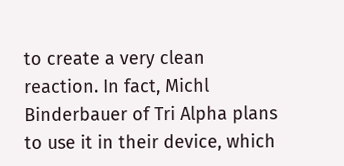to create a very clean reaction. In fact, Michl Binderbauer of Tri Alpha plans to use it in their device, which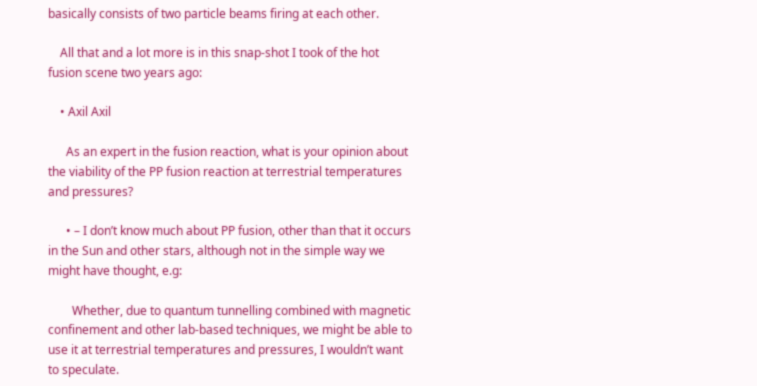basically consists of two particle beams firing at each other.

    All that and a lot more is in this snap-shot I took of the hot fusion scene two years ago:

    • Axil Axil

      As an expert in the fusion reaction, what is your opinion about the viability of the PP fusion reaction at terrestrial temperatures and pressures?

      • – I don’t know much about PP fusion, other than that it occurs in the Sun and other stars, although not in the simple way we might have thought, e.g:

        Whether, due to quantum tunnelling combined with magnetic confinement and other lab-based techniques, we might be able to use it at terrestrial temperatures and pressures, I wouldn’t want to speculate.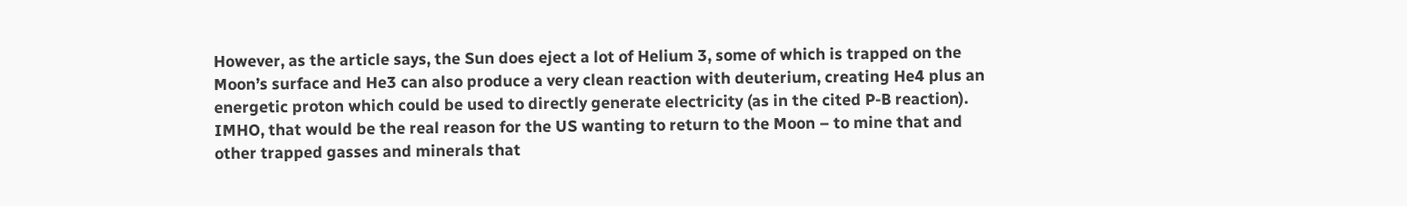However, as the article says, the Sun does eject a lot of Helium 3, some of which is trapped on the Moon’s surface and He3 can also produce a very clean reaction with deuterium, creating He4 plus an energetic proton which could be used to directly generate electricity (as in the cited P-B reaction). IMHO, that would be the real reason for the US wanting to return to the Moon – to mine that and other trapped gasses and minerals that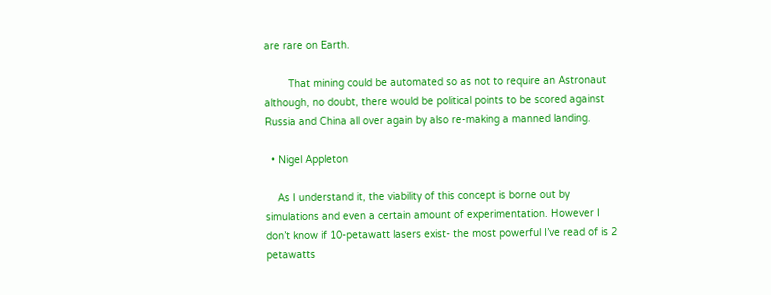are rare on Earth.

        That mining could be automated so as not to require an Astronaut although, no doubt, there would be political points to be scored against Russia and China all over again by also re-making a manned landing.

  • Nigel Appleton

    As I understand it, the viability of this concept is borne out by simulations and even a certain amount of experimentation. However I don’t know if 10-petawatt lasers exist- the most powerful I’ve read of is 2 petawatts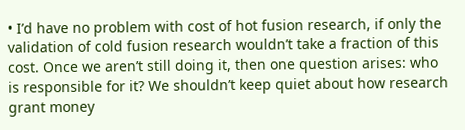• I’d have no problem with cost of hot fusion research, if only the validation of cold fusion research wouldn’t take a fraction of this cost. Once we aren’t still doing it, then one question arises: who is responsible for it? We shouldn’t keep quiet about how research grant money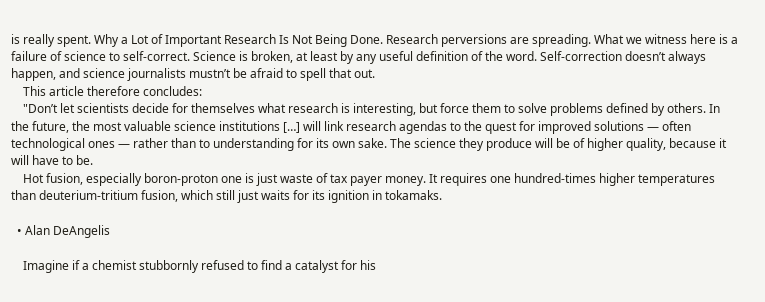is really spent. Why a Lot of Important Research Is Not Being Done. Research perversions are spreading. What we witness here is a failure of science to self-correct. Science is broken, at least by any useful definition of the word. Self-correction doesn’t always happen, and science journalists mustn’t be afraid to spell that out.
    This article therefore concludes:
    "Don’t let scientists decide for themselves what research is interesting, but force them to solve problems defined by others. In the future, the most valuable science institutions […] will link research agendas to the quest for improved solutions — often technological ones — rather than to understanding for its own sake. The science they produce will be of higher quality, because it will have to be.
    Hot fusion, especially boron-proton one is just waste of tax payer money. It requires one hundred-times higher temperatures than deuterium-tritium fusion, which still just waits for its ignition in tokamaks.

  • Alan DeAngelis

    Imagine if a chemist stubbornly refused to find a catalyst for his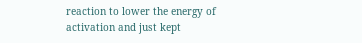reaction to lower the energy of activation and just kept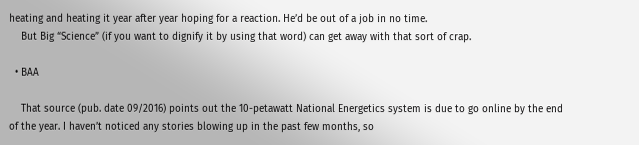heating and heating it year after year hoping for a reaction. He’d be out of a job in no time.
    But Big “Science” (if you want to dignify it by using that word) can get away with that sort of crap.

  • BAA

    That source (pub. date 09/2016) points out the 10-petawatt National Energetics system is due to go online by the end of the year. I haven’t noticed any stories blowing up in the past few months, so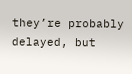they’re probably delayed, but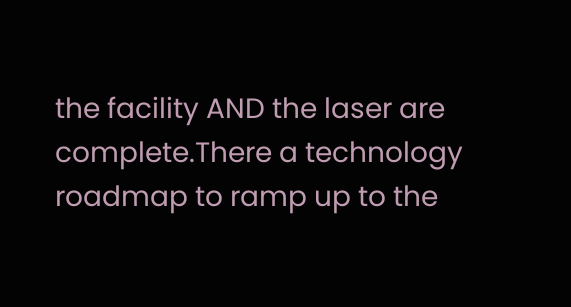the facility AND the laser are complete.There a technology roadmap to ramp up to the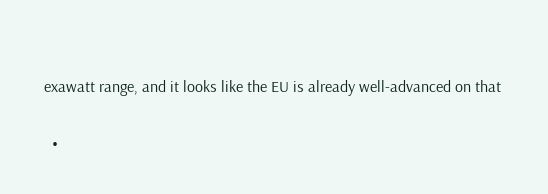exawatt range, and it looks like the EU is already well-advanced on that

  •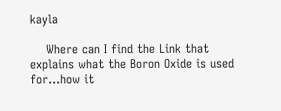kayla

    Where can I find the Link that explains what the Boron Oxide is used for…how it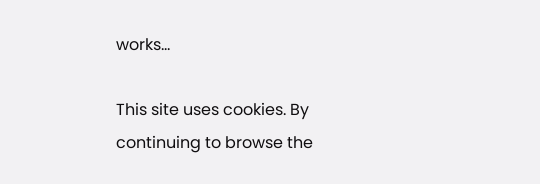works…

This site uses cookies. By continuing to browse the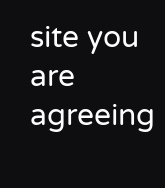site you are agreeing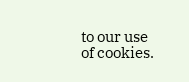to our use of cookies.